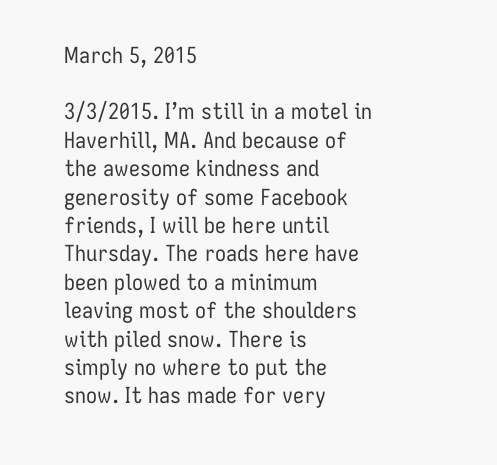March 5, 2015

3/3/2015. I’m still in a motel in Haverhill, MA. And because of the awesome kindness and generosity of some Facebook friends, I will be here until Thursday. The roads here have been plowed to a minimum leaving most of the shoulders with piled snow. There is simply no where to put the snow. It has made for very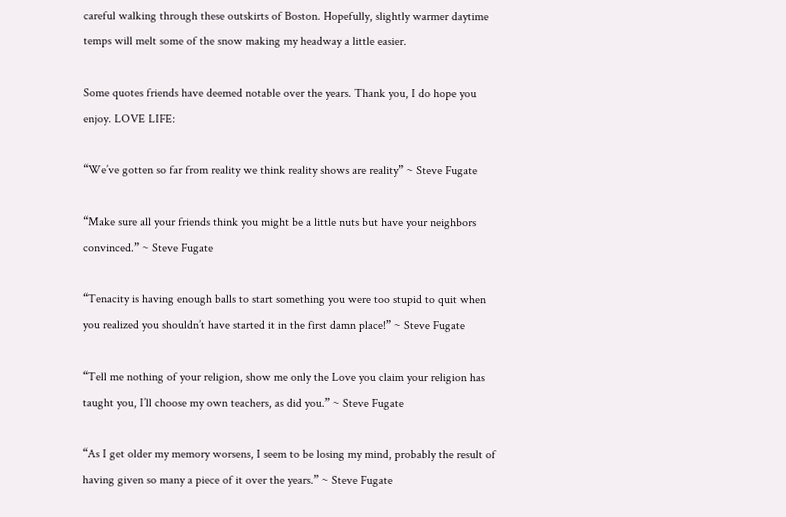careful walking through these outskirts of Boston. Hopefully, slightly warmer daytime temps will melt some of the snow making my headway a little easier.

Some quotes friends have deemed notable over the years. Thank you, I do hope you enjoy. LOVE LIFE:

“We’ve gotten so far from reality we think reality shows are reality” ~ Steve Fugate

“Make sure all your friends think you might be a little nuts but have your neighbors convinced.” ~ Steve Fugate

“Tenacity is having enough balls to start something you were too stupid to quit when you realized you shouldn’t have started it in the first damn place!” ~ Steve Fugate

“Tell me nothing of your religion, show me only the Love you claim your religion has taught you, I’ll choose my own teachers, as did you.” ~ Steve Fugate

“As I get older my memory worsens, I seem to be losing my mind, probably the result of having given so many a piece of it over the years.” ~ Steve Fugate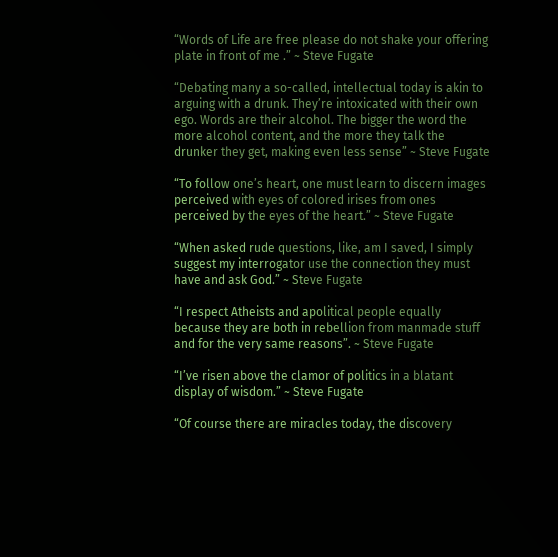“Words of Life are free please do not shake your offering plate in front of me .” ~ Steve Fugate

“Debating many a so-called, intellectual today is akin to arguing with a drunk. They’re intoxicated with their own ego. Words are their alcohol. The bigger the word the more alcohol content, and the more they talk the drunker they get, making even less sense” ~ Steve Fugate

“To follow one’s heart, one must learn to discern images perceived with eyes of colored irises from ones perceived by the eyes of the heart.” ~ Steve Fugate

“When asked rude questions, like, am I saved, I simply suggest my interrogator use the connection they must have and ask God.” ~ Steve Fugate

“I respect Atheists and apolitical people equally because they are both in rebellion from manmade stuff and for the very same reasons”. ~ Steve Fugate

“I’ve risen above the clamor of politics in a blatant display of wisdom.” ~ Steve Fugate

“Of course there are miracles today, the discovery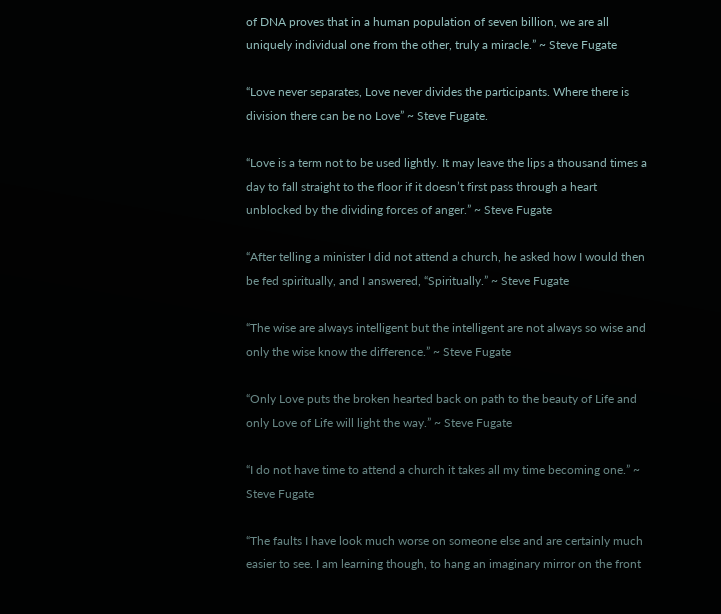of DNA proves that in a human population of seven billion, we are all uniquely individual one from the other, truly a miracle.” ~ Steve Fugate

“Love never separates, Love never divides the participants. Where there is division there can be no Love” ~ Steve Fugate.

“Love is a term not to be used lightly. It may leave the lips a thousand times a day to fall straight to the floor if it doesn’t first pass through a heart unblocked by the dividing forces of anger.” ~ Steve Fugate

“After telling a minister I did not attend a church, he asked how I would then be fed spiritually, and I answered, “Spiritually.” ~ Steve Fugate

“The wise are always intelligent but the intelligent are not always so wise and only the wise know the difference.” ~ Steve Fugate

“Only Love puts the broken hearted back on path to the beauty of Life and only Love of Life will light the way.” ~ Steve Fugate

“I do not have time to attend a church it takes all my time becoming one.” ~ Steve Fugate

“The faults I have look much worse on someone else and are certainly much easier to see. I am learning though, to hang an imaginary mirror on the front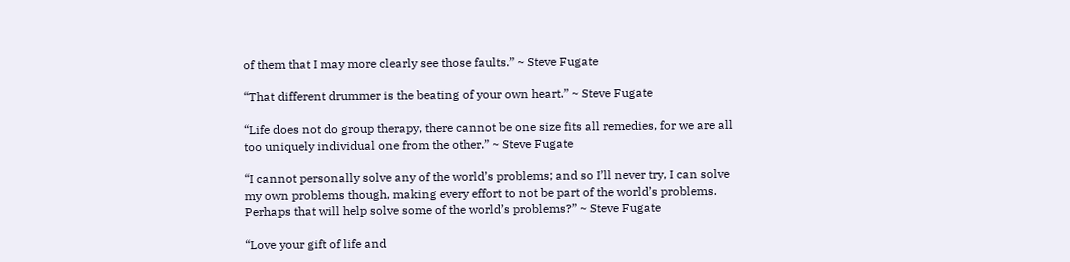of them that I may more clearly see those faults.” ~ Steve Fugate

“That different drummer is the beating of your own heart.” ~ Steve Fugate

“Life does not do group therapy, there cannot be one size fits all remedies, for we are all too uniquely individual one from the other.” ~ Steve Fugate

“I cannot personally solve any of the world’s problems; and so I’ll never try, I can solve my own problems though, making every effort to not be part of the world’s problems. Perhaps that will help solve some of the world’s problems?” ~ Steve Fugate

“Love your gift of life and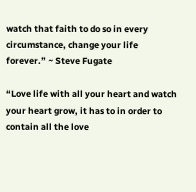watch that faith to do so in every circumstance, change your life forever.” ~ Steve Fugate

“Love life with all your heart and watch your heart grow, it has to in order to contain all the love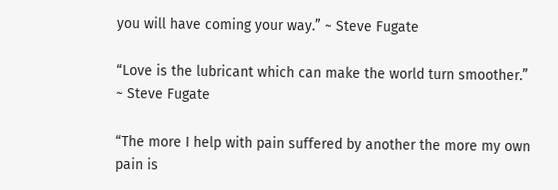you will have coming your way.” ~ Steve Fugate

“Love is the lubricant which can make the world turn smoother.” ~ Steve Fugate

“The more I help with pain suffered by another the more my own pain is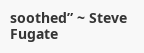soothed” ~ Steve Fugate